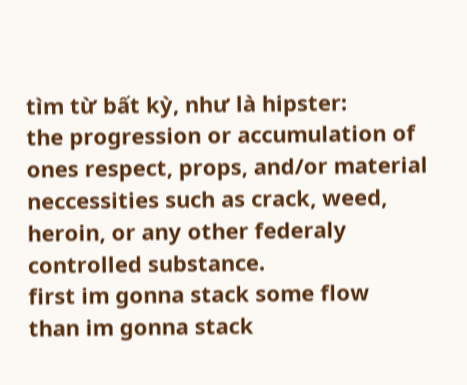tìm từ bất kỳ, như là hipster:
the progression or accumulation of ones respect, props, and/or material neccessities such as crack, weed, heroin, or any other federaly controlled substance.
first im gonna stack some flow
than im gonna stack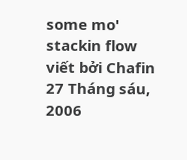some mo'
stackin flow
viết bởi Chafin 27 Tháng sáu, 2006